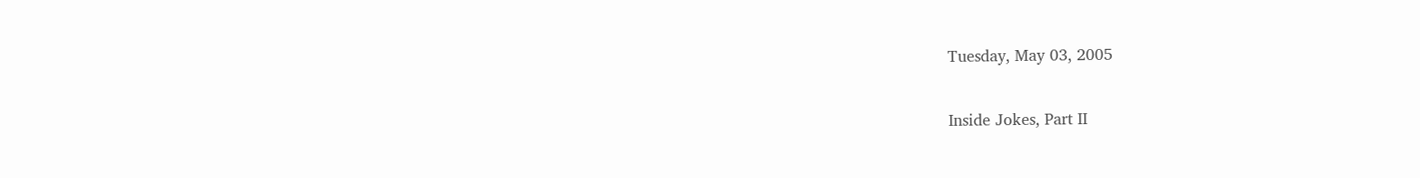Tuesday, May 03, 2005

Inside Jokes, Part II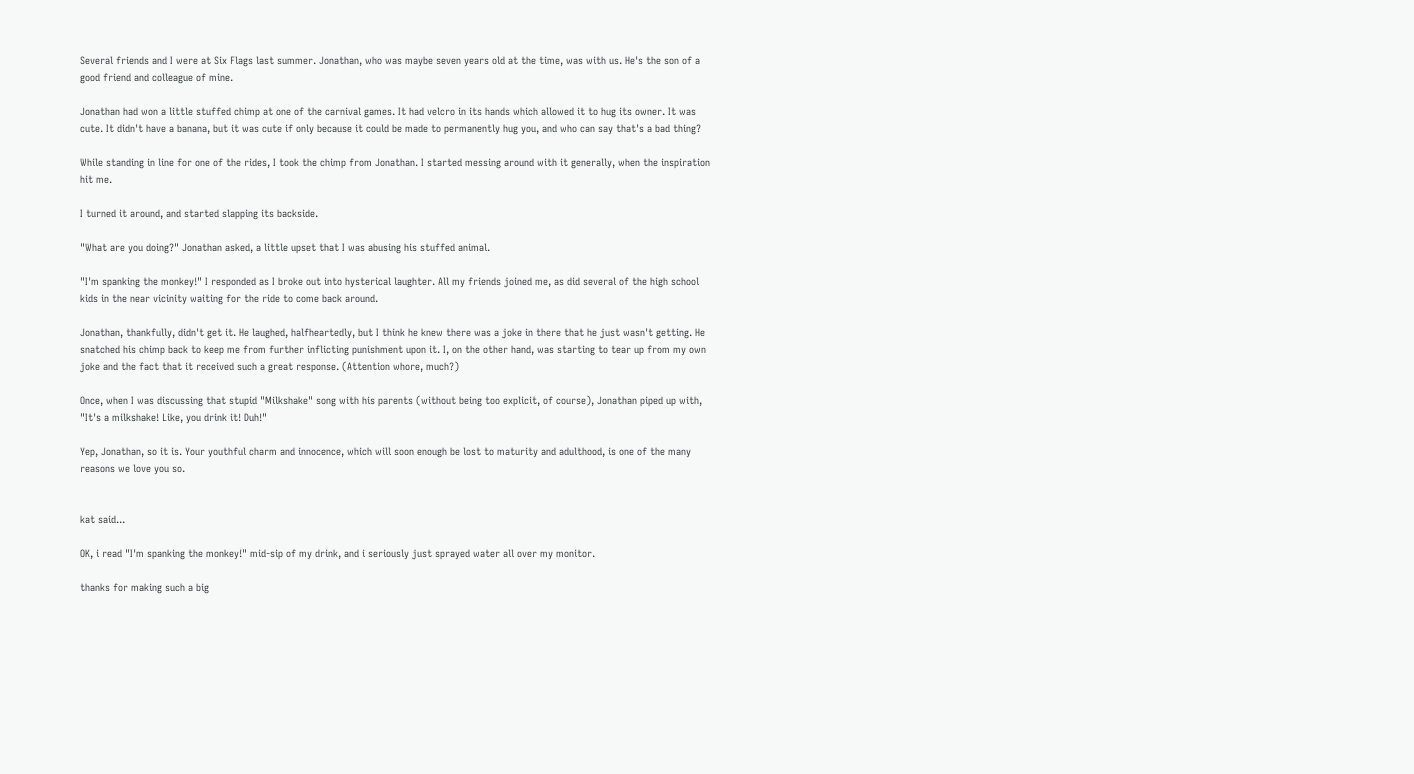Several friends and I were at Six Flags last summer. Jonathan, who was maybe seven years old at the time, was with us. He's the son of a good friend and colleague of mine.

Jonathan had won a little stuffed chimp at one of the carnival games. It had velcro in its hands which allowed it to hug its owner. It was cute. It didn't have a banana, but it was cute if only because it could be made to permanently hug you, and who can say that's a bad thing?

While standing in line for one of the rides, I took the chimp from Jonathan. I started messing around with it generally, when the inspiration hit me.

I turned it around, and started slapping its backside.

"What are you doing?" Jonathan asked, a little upset that I was abusing his stuffed animal.

"I'm spanking the monkey!" I responded as I broke out into hysterical laughter. All my friends joined me, as did several of the high school kids in the near vicinity waiting for the ride to come back around.

Jonathan, thankfully, didn't get it. He laughed, halfheartedly, but I think he knew there was a joke in there that he just wasn't getting. He snatched his chimp back to keep me from further inflicting punishment upon it. I, on the other hand, was starting to tear up from my own joke and the fact that it received such a great response. (Attention whore, much?)

Once, when I was discussing that stupid "Milkshake" song with his parents (without being too explicit, of course), Jonathan piped up with, "It's a milkshake! Like, you drink it! Duh!"

Yep, Jonathan, so it is. Your youthful charm and innocence, which will soon enough be lost to maturity and adulthood, is one of the many reasons we love you so.


kat said...

OK, i read "I'm spanking the monkey!" mid-sip of my drink, and i seriously just sprayed water all over my monitor.

thanks for making such a big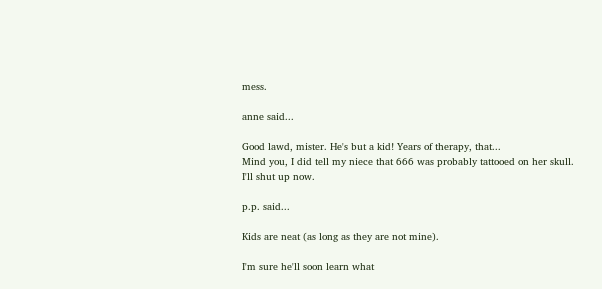mess.

anne said...

Good lawd, mister. He's but a kid! Years of therapy, that...
Mind you, I did tell my niece that 666 was probably tattooed on her skull.
I'll shut up now.

p.p. said...

Kids are neat (as long as they are not mine).

I'm sure he'll soon learn what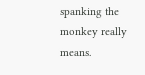spanking the monkey really means.